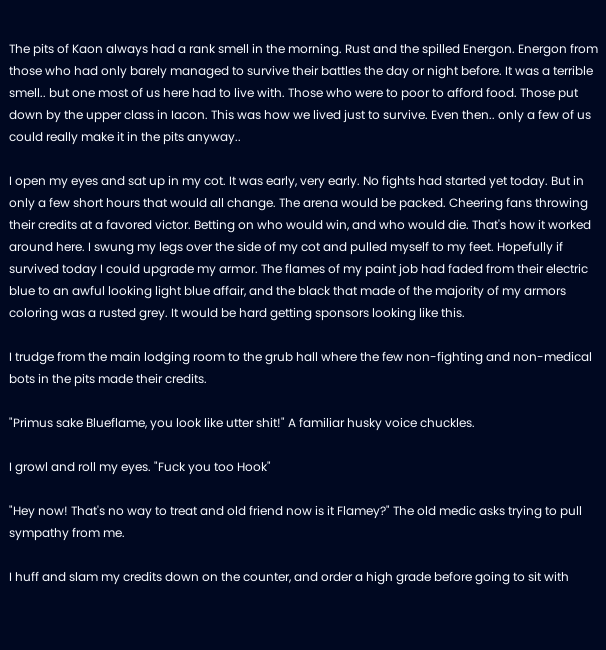The pits of Kaon always had a rank smell in the morning. Rust and the spilled Energon. Energon from those who had only barely managed to survive their battles the day or night before. It was a terrible smell.. but one most of us here had to live with. Those who were to poor to afford food. Those put down by the upper class in Iacon. This was how we lived just to survive. Even then.. only a few of us could really make it in the pits anyway..

I open my eyes and sat up in my cot. It was early, very early. No fights had started yet today. But in only a few short hours that would all change. The arena would be packed. Cheering fans throwing their credits at a favored victor. Betting on who would win, and who would die. That's how it worked around here. I swung my legs over the side of my cot and pulled myself to my feet. Hopefully if survived today I could upgrade my armor. The flames of my paint job had faded from their electric blue to an awful looking light blue affair, and the black that made of the majority of my armors coloring was a rusted grey. It would be hard getting sponsors looking like this.

I trudge from the main lodging room to the grub hall where the few non-fighting and non-medical bots in the pits made their credits.

"Primus sake Blueflame, you look like utter shit!" A familiar husky voice chuckles.

I growl and roll my eyes. "Fuck you too Hook"

"Hey now! That's no way to treat and old friend now is it Flamey?" The old medic asks trying to pull sympathy from me.

I huff and slam my credits down on the counter, and order a high grade before going to sit with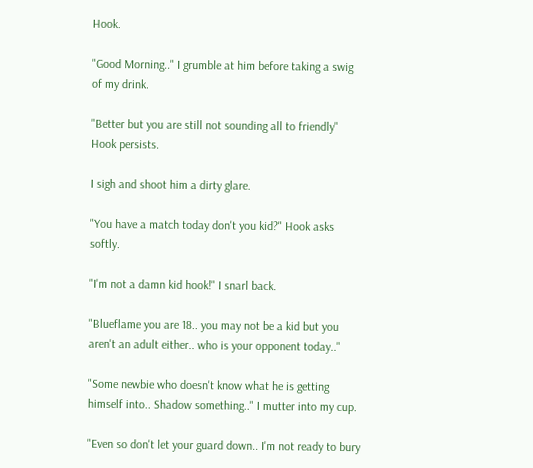Hook.

"Good Morning.." I grumble at him before taking a swig of my drink.

"Better but you are still not sounding all to friendly" Hook persists.

I sigh and shoot him a dirty glare.

"You have a match today don't you kid?" Hook asks softly.

"I'm not a damn kid hook!" I snarl back.

"Blueflame you are 18.. you may not be a kid but you aren't an adult either.. who is your opponent today.."

"Some newbie who doesn't know what he is getting himself into.. Shadow something.." I mutter into my cup.

"Even so don't let your guard down.. I'm not ready to bury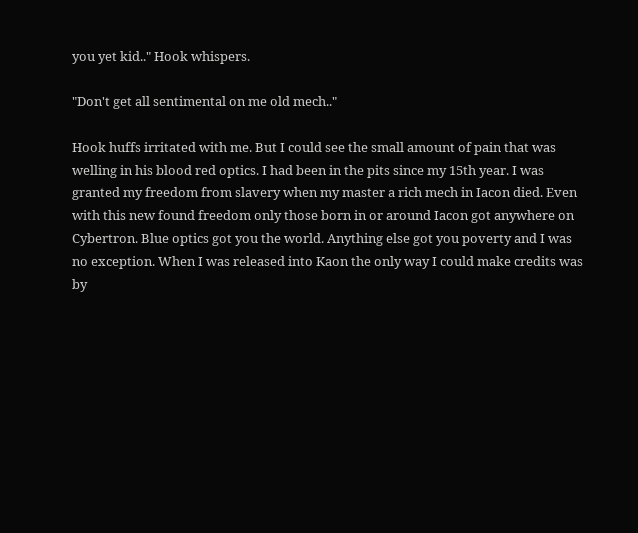you yet kid.." Hook whispers.

"Don't get all sentimental on me old mech.."

Hook huffs irritated with me. But I could see the small amount of pain that was welling in his blood red optics. I had been in the pits since my 15th year. I was granted my freedom from slavery when my master a rich mech in Iacon died. Even with this new found freedom only those born in or around Iacon got anywhere on Cybertron. Blue optics got you the world. Anything else got you poverty and I was no exception. When I was released into Kaon the only way I could make credits was by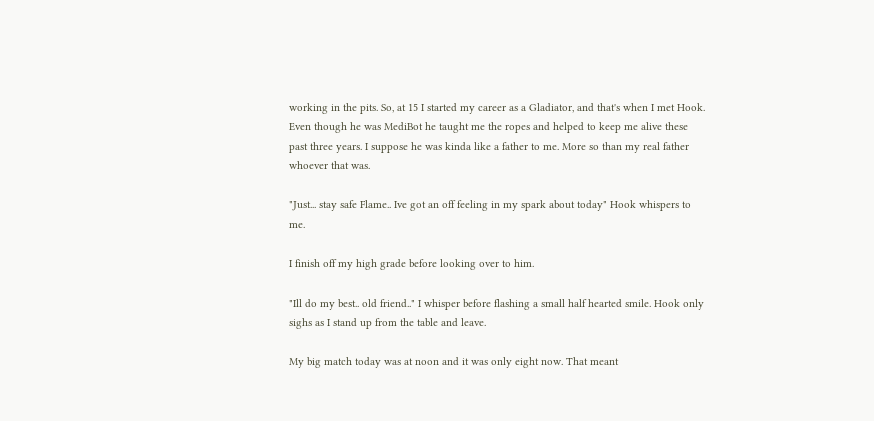working in the pits. So, at 15 I started my career as a Gladiator, and that's when I met Hook. Even though he was MediBot he taught me the ropes and helped to keep me alive these past three years. I suppose he was kinda like a father to me. More so than my real father whoever that was.

"Just... stay safe Flame.. Ive got an off feeling in my spark about today" Hook whispers to me.

I finish off my high grade before looking over to him.

"Ill do my best.. old friend.." I whisper before flashing a small half hearted smile. Hook only sighs as I stand up from the table and leave.

My big match today was at noon and it was only eight now. That meant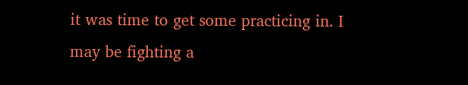it was time to get some practicing in. I may be fighting a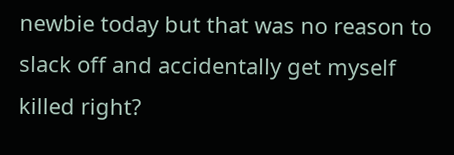newbie today but that was no reason to slack off and accidentally get myself killed right?